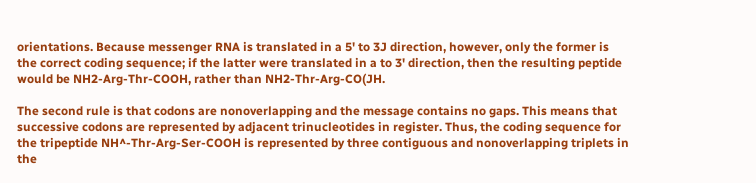orientations. Because messenger RNA is translated in a 5' to 3J direction, however, only the former is the correct coding sequence; if the latter were translated in a to 3' direction, then the resulting peptide would be NH2-Arg-Thr-COOH, rather than NH2-Thr-Arg-CO(JH.

The second rule is that codons are nonoverlapping and the message contains no gaps. This means that successive codons are represented by adjacent trinucleotides in register. Thus, the coding sequence for the tripeptide NH^-Thr-Arg-Ser-COOH is represented by three contiguous and nonoverlapping triplets in the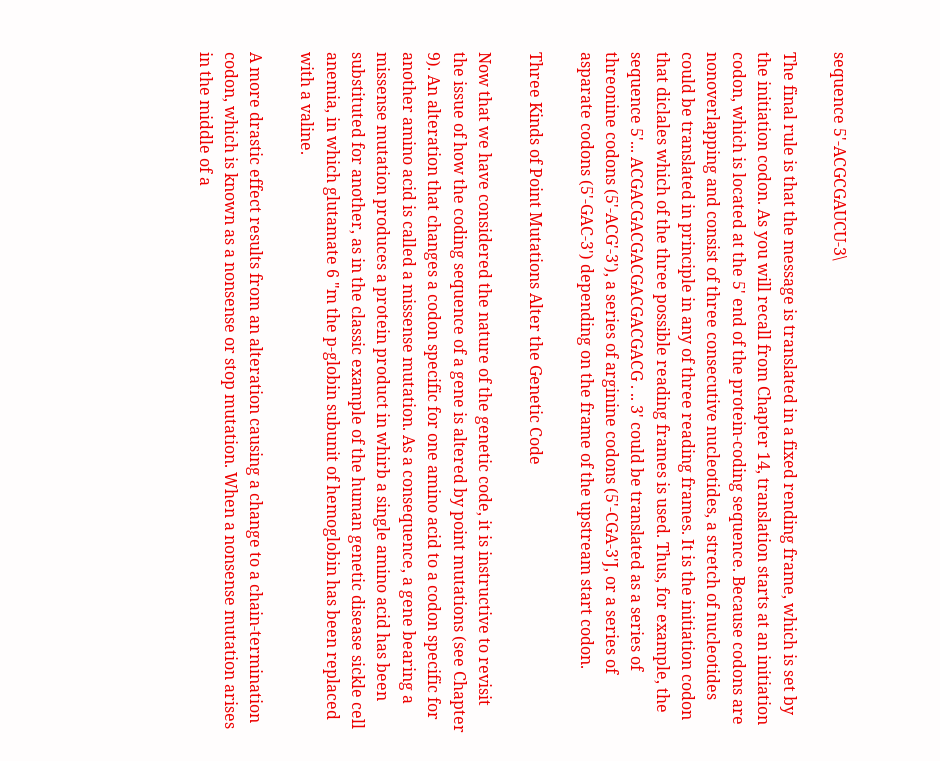sequence 5'-ACGCGAUCU-3\

The final rule is that the message is translated in a fixed rending frame, which is set by the initiation codon. As you will recall from Chapter 14, translation starts at an initiation codon, which is located at the 5' end of the protein-coding sequence. Because codons are nonoverlapping and consist of three consecutive nucleotides, a stretch of nucleotides could be translated in principle in any of three reading frames. It is the initiation codon that diclales which of the three possible reading frames is used. Thus, for example, the sequence 5'... ACGACGACGACGACGACGACG . .. 3' could be translated as a series of threonine codons (5'-ACG'-3'), a series of arginine codons (5'-CGA-3'J, or a series of asparate codons (5'-GAC-3') depending on the frame of the upstream start codon.

Three Kinds of Point Mutations Alter the Genetic Code

Now that we have considered the nature of the genetic code, it is instructive to revisit the issue of how the coding sequence of a gene is altered by point mutations (see Chapter 9). An alteration that changes a codon specific for one amino acid to a codon specific for another amino acid is called a missense mutation. As a consequence, a gene bearing a missense mutation produces a protein product in whirb a single amino acid has been substituted for another, as in the classic example of the human genetic disease sickle cell anemia, in which glutamate 6 "m the p-globin subunit of hemoglobin has been replaced with a valine.

A more drastic effect results from an alteration causing a change to a chain-termination codon, which is known as a nonsense or stop mutation. When a nonsense mutation arises in the middle of a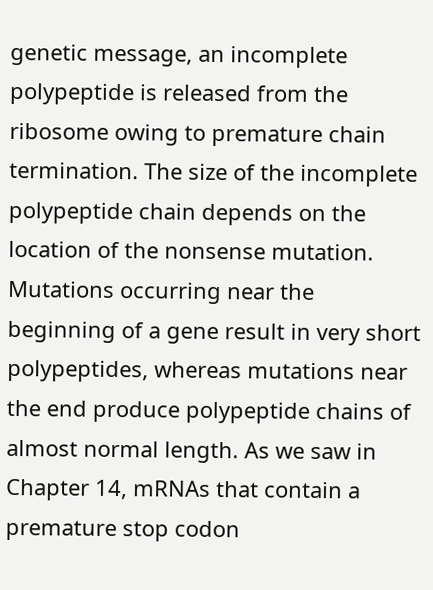genetic message, an incomplete polypeptide is released from the ribosome owing to premature chain termination. The size of the incomplete polypeptide chain depends on the location of the nonsense mutation. Mutations occurring near the beginning of a gene result in very short polypeptides, whereas mutations near the end produce polypeptide chains of almost normal length. As we saw in Chapter 14, mRNAs that contain a premature stop codon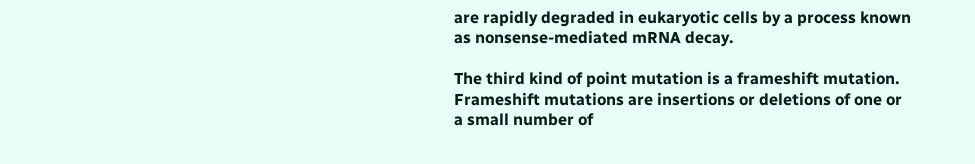are rapidly degraded in eukaryotic cells by a process known as nonsense-mediated mRNA decay.

The third kind of point mutation is a frameshift mutation. Frameshift mutations are insertions or deletions of one or a small number of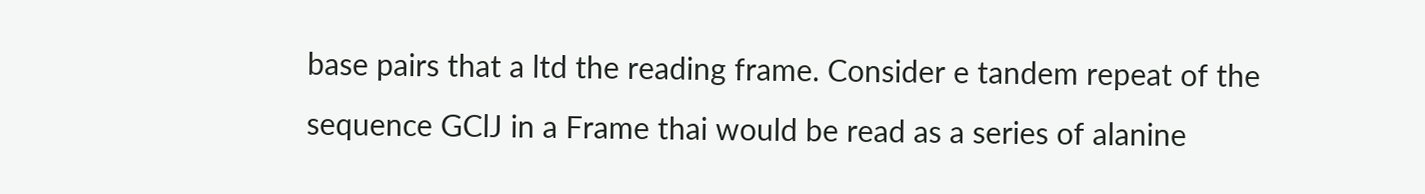base pairs that a ltd the reading frame. Consider e tandem repeat of the sequence GClJ in a Frame thai would be read as a series of alanine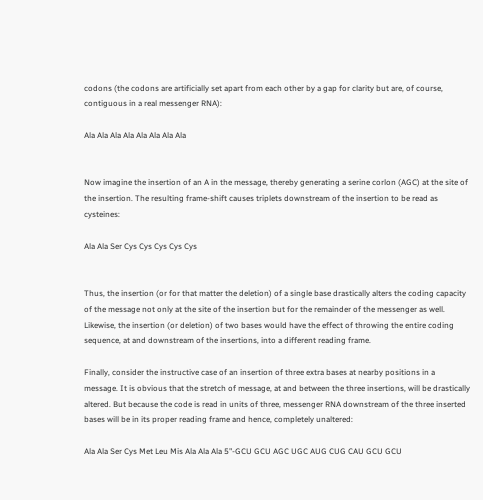codons (the codons are artificially set apart from each other by a gap for clarity but are, of course, contiguous in a real messenger RNA):

Ala Ala Ala Ala Ala Ala Ala Ala


Now imagine the insertion of an A in the message, thereby generating a serine corlon (AGC) at the site of the insertion. The resulting frame-shift causes triplets downstream of the insertion to be read as cysteines:

Ala Ala Ser Cys Cys Cys Cys Cys


Thus, the insertion (or for that matter the deletion) of a single base drastically alters the coding capacity of the message not only at the site of the insertion but for the remainder of the messenger as well. Likewise, the insertion (or deletion) of two bases would have the effect of throwing the entire coding sequence, at and downstream of the insertions, into a different reading frame.

Finally, consider the instructive case of an insertion of three extra bases at nearby positions in a message. It is obvious that the stretch of message, at and between the three insertions, will be drastically altered. But because the code is read in units of three, messenger RNA downstream of the three inserted bases will be in its proper reading frame and hence, completely unaltered:

Ala Ala Ser Cys Met Leu Mis Ala Ala Ala 5"-GCU GCU AGC UGC AUG CUG CAU GCU GCU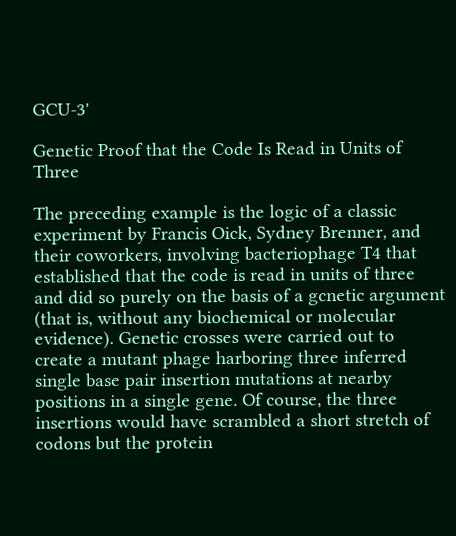GCU-3'

Genetic Proof that the Code Is Read in Units of Three

The preceding example is the logic of a classic experiment by Francis Oick, Sydney Brenner, and their coworkers, involving bacteriophage T4 that established that the code is read in units of three and did so purely on the basis of a gcnetic argument (that is, without any biochemical or molecular evidence). Genetic crosses were carried out to create a mutant phage harboring three inferred single base pair insertion mutations at nearby positions in a single gene. Of course, the three insertions would have scrambled a short stretch of codons but the protein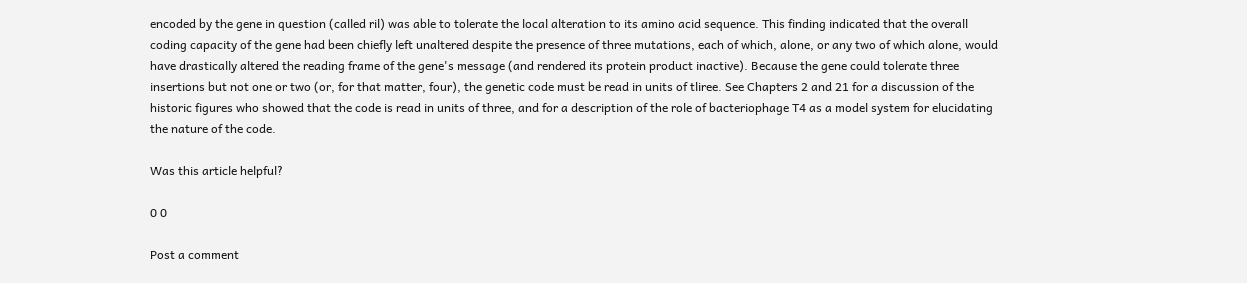encoded by the gene in question (called ril) was able to tolerate the local alteration to its amino acid sequence. This finding indicated that the overall coding capacity of the gene had been chiefly left unaltered despite the presence of three mutations, each of which, alone, or any two of which alone, would have drastically altered the reading frame of the gene's message (and rendered its protein product inactive). Because the gene could tolerate three insertions but not one or two (or, for that matter, four), the genetic code must be read in units of tliree. See Chapters 2 and 21 for a discussion of the historic figures who showed that the code is read in units of three, and for a description of the role of bacteriophage T4 as a model system for elucidating the nature of the code.

Was this article helpful?

0 0

Post a comment